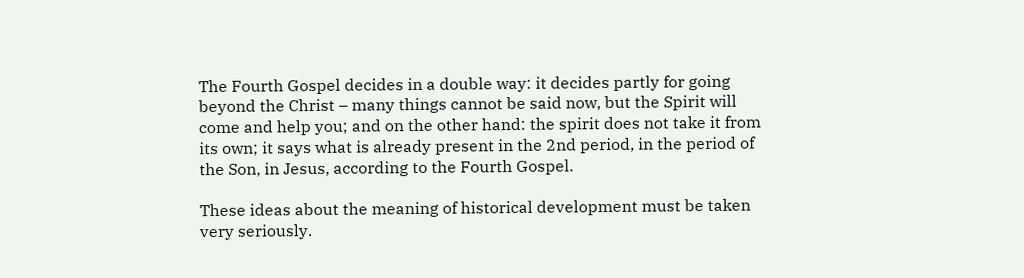The Fourth Gospel decides in a double way: it decides partly for going beyond the Christ – many things cannot be said now, but the Spirit will come and help you; and on the other hand: the spirit does not take it from its own; it says what is already present in the 2nd period, in the period of the Son, in Jesus, according to the Fourth Gospel.

These ideas about the meaning of historical development must be taken very seriously.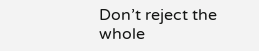Don’t reject the whole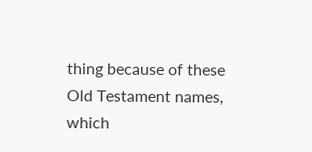thing because of these Old Testament names, which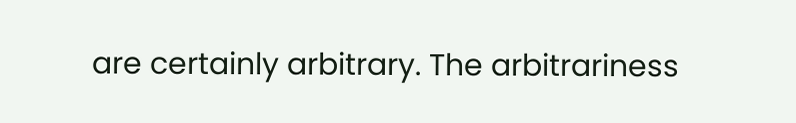are certainly arbitrary. The arbitrariness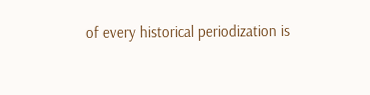of every historical periodization is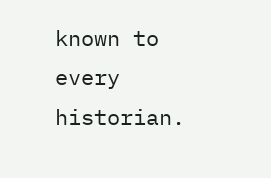known to every historian.